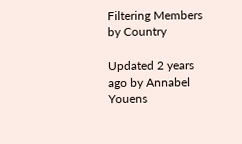Filtering Members by Country

Updated 2 years ago by Annabel Youens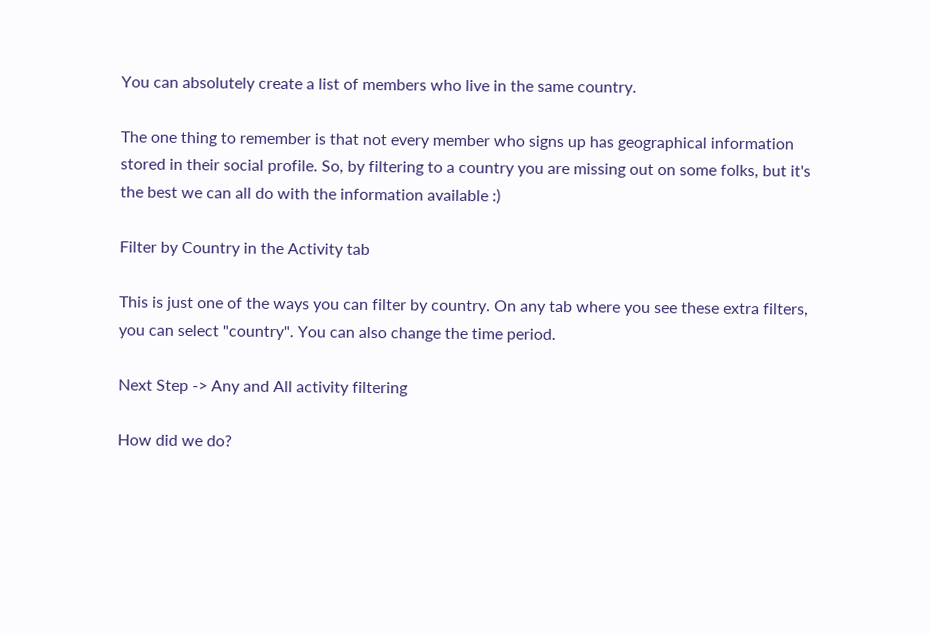You can absolutely create a list of members who live in the same country.

The one thing to remember is that not every member who signs up has geographical information stored in their social profile. So, by filtering to a country you are missing out on some folks, but it's the best we can all do with the information available :)

Filter by Country in the Activity tab

This is just one of the ways you can filter by country. On any tab where you see these extra filters, you can select "country". You can also change the time period.

Next Step -> Any and All activity filtering

How did we do?